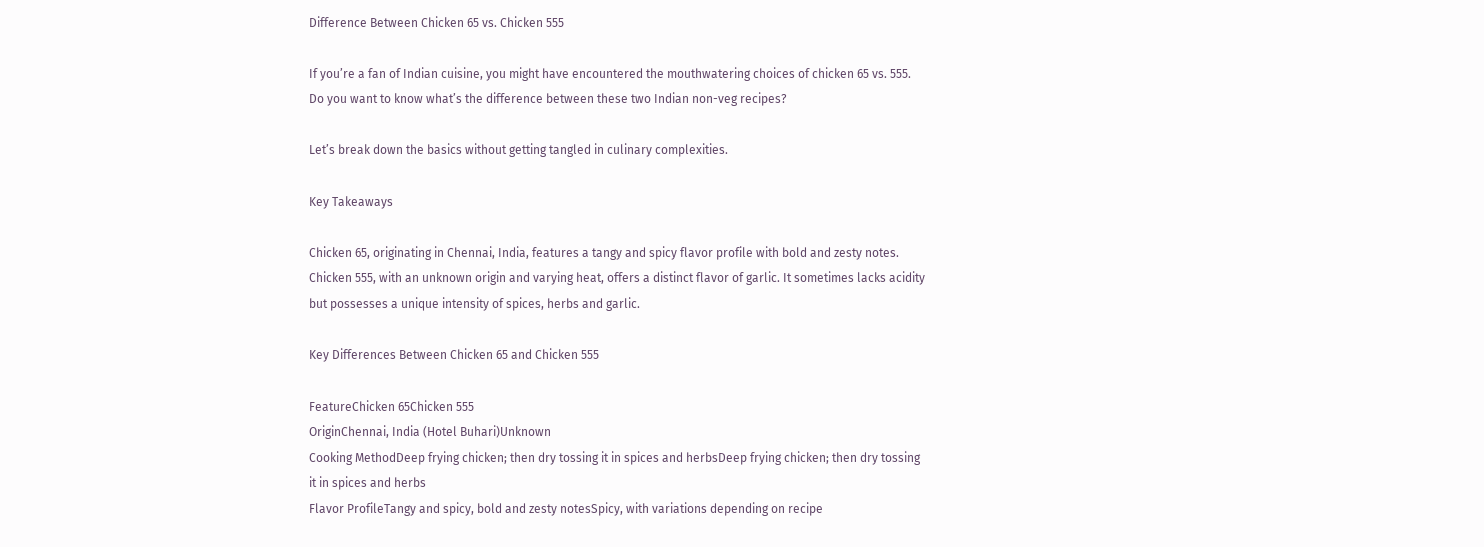Difference Between Chicken 65 vs. Chicken 555

If you’re a fan of Indian cuisine, you might have encountered the mouthwatering choices of chicken 65 vs. 555. Do you want to know what’s the difference between these two Indian non-veg recipes?

Let’s break down the basics without getting tangled in culinary complexities.

Key Takeaways

Chicken 65, originating in Chennai, India, features a tangy and spicy flavor profile with bold and zesty notes. Chicken 555, with an unknown origin and varying heat, offers a distinct flavor of garlic. It sometimes lacks acidity but possesses a unique intensity of spices, herbs and garlic.

Key Differences Between Chicken 65 and Chicken 555

FeatureChicken 65Chicken 555
OriginChennai, India (Hotel Buhari)Unknown
Cooking MethodDeep frying chicken; then dry tossing it in spices and herbsDeep frying chicken; then dry tossing it in spices and herbs
Flavor ProfileTangy and spicy, bold and zesty notesSpicy, with variations depending on recipe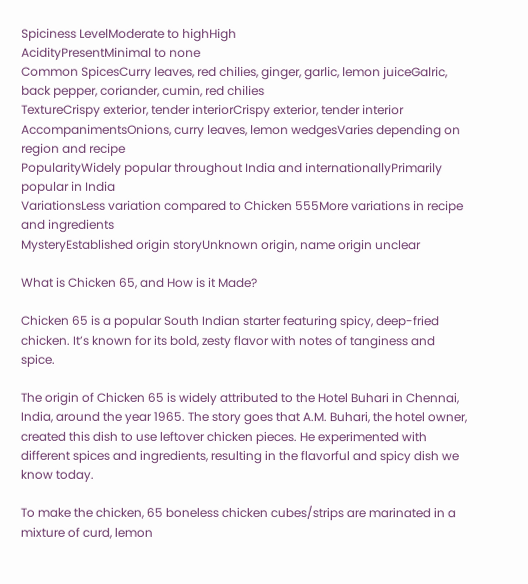Spiciness LevelModerate to highHigh
AcidityPresentMinimal to none
Common SpicesCurry leaves, red chilies, ginger, garlic, lemon juiceGalric, back pepper, coriander, cumin, red chilies
TextureCrispy exterior, tender interiorCrispy exterior, tender interior
AccompanimentsOnions, curry leaves, lemon wedgesVaries depending on region and recipe
PopularityWidely popular throughout India and internationallyPrimarily popular in India
VariationsLess variation compared to Chicken 555More variations in recipe and ingredients
MysteryEstablished origin storyUnknown origin, name origin unclear

What is Chicken 65, and How is it Made?

Chicken 65 is a popular South Indian starter featuring spicy, deep-fried chicken. It’s known for its bold, zesty flavor with notes of tanginess and spice.

The origin of Chicken 65 is widely attributed to the Hotel Buhari in Chennai, India, around the year 1965. The story goes that A.M. Buhari, the hotel owner, created this dish to use leftover chicken pieces. He experimented with different spices and ingredients, resulting in the flavorful and spicy dish we know today.

To make the chicken, 65 boneless chicken cubes/strips are marinated in a mixture of curd, lemon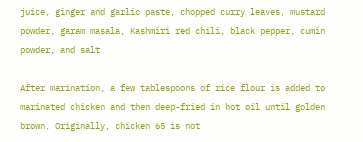juice, ginger and garlic paste, chopped curry leaves, mustard powder, garam masala, Kashmiri red chili, black pepper, cumin powder, and salt

After marination, a few tablespoons of rice flour is added to marinated chicken and then deep-fried in hot oil until golden brown. Originally, chicken 65 is not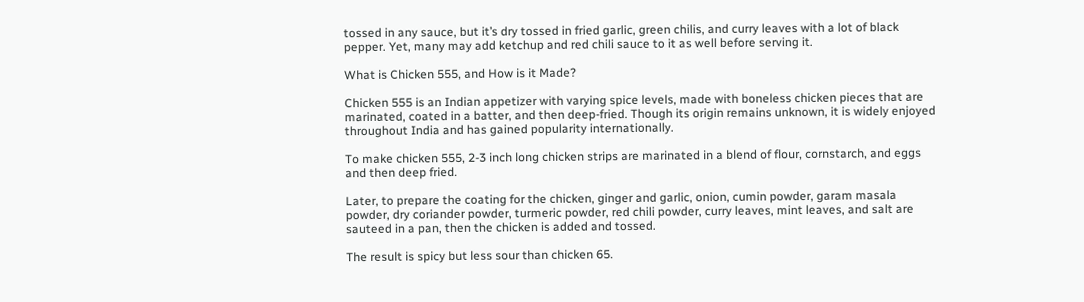tossed in any sauce, but it’s dry tossed in fried garlic, green chilis, and curry leaves with a lot of black pepper. Yet, many may add ketchup and red chili sauce to it as well before serving it.

What is Chicken 555, and How is it Made?

Chicken 555 is an Indian appetizer with varying spice levels, made with boneless chicken pieces that are marinated, coated in a batter, and then deep-fried. Though its origin remains unknown, it is widely enjoyed throughout India and has gained popularity internationally.

To make chicken 555, 2-3 inch long chicken strips are marinated in a blend of flour, cornstarch, and eggs and then deep fried.

Later, to prepare the coating for the chicken, ginger and garlic, onion, cumin powder, garam masala powder, dry coriander powder, turmeric powder, red chili powder, curry leaves, mint leaves, and salt are sauteed in a pan, then the chicken is added and tossed.

The result is spicy but less sour than chicken 65.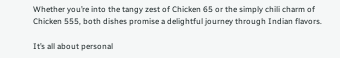Whether you’re into the tangy zest of Chicken 65 or the simply chili charm of Chicken 555, both dishes promise a delightful journey through Indian flavors.

It’s all about personal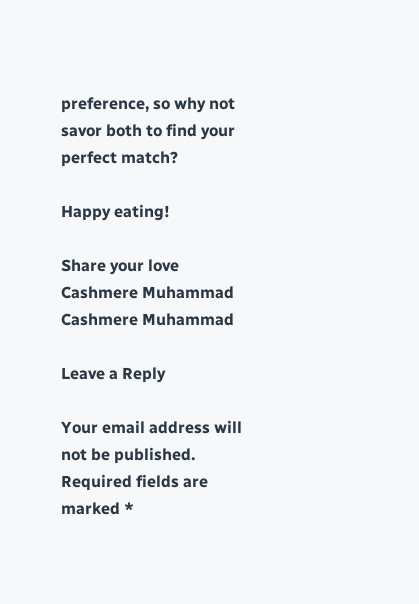preference, so why not savor both to find your perfect match?

Happy eating!

Share your love
Cashmere Muhammad
Cashmere Muhammad

Leave a Reply

Your email address will not be published. Required fields are marked *